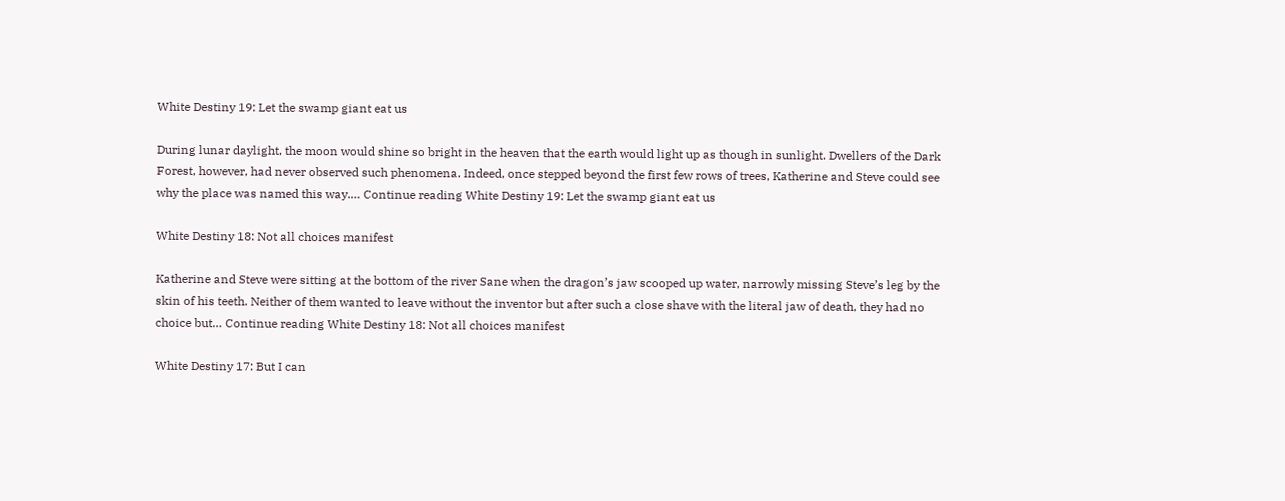White Destiny 19: Let the swamp giant eat us

During lunar daylight, the moon would shine so bright in the heaven that the earth would light up as though in sunlight. Dwellers of the Dark Forest, however, had never observed such phenomena. Indeed, once stepped beyond the first few rows of trees, Katherine and Steve could see why the place was named this way.… Continue reading White Destiny 19: Let the swamp giant eat us

White Destiny 18: Not all choices manifest

Katherine and Steve were sitting at the bottom of the river Sane when the dragon’s jaw scooped up water, narrowly missing Steve’s leg by the skin of his teeth. Neither of them wanted to leave without the inventor but after such a close shave with the literal jaw of death, they had no choice but… Continue reading White Destiny 18: Not all choices manifest

White Destiny 17: But I can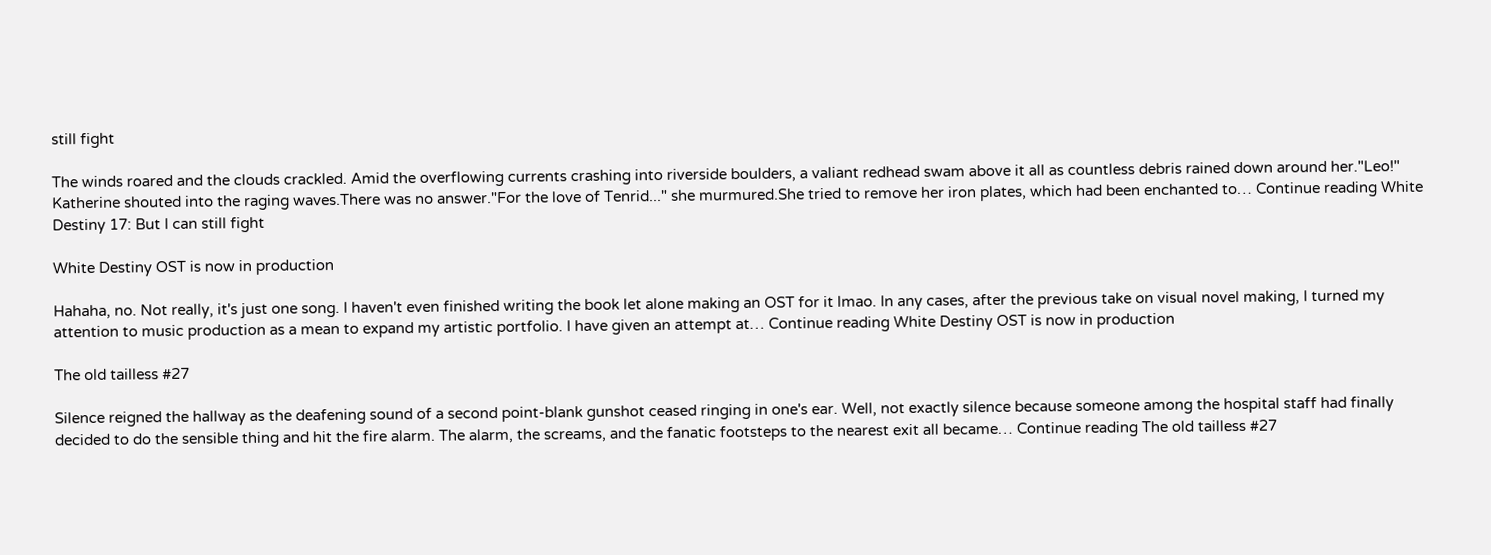still fight

The winds roared and the clouds crackled. Amid the overflowing currents crashing into riverside boulders, a valiant redhead swam above it all as countless debris rained down around her."Leo!" Katherine shouted into the raging waves.There was no answer."For the love of Tenrid..." she murmured.She tried to remove her iron plates, which had been enchanted to… Continue reading White Destiny 17: But I can still fight

White Destiny OST is now in production

Hahaha, no. Not really, it's just one song. I haven't even finished writing the book let alone making an OST for it lmao. In any cases, after the previous take on visual novel making, I turned my attention to music production as a mean to expand my artistic portfolio. I have given an attempt at… Continue reading White Destiny OST is now in production

The old tailless #27

Silence reigned the hallway as the deafening sound of a second point-blank gunshot ceased ringing in one's ear. Well, not exactly silence because someone among the hospital staff had finally decided to do the sensible thing and hit the fire alarm. The alarm, the screams, and the fanatic footsteps to the nearest exit all became… Continue reading The old tailless #27